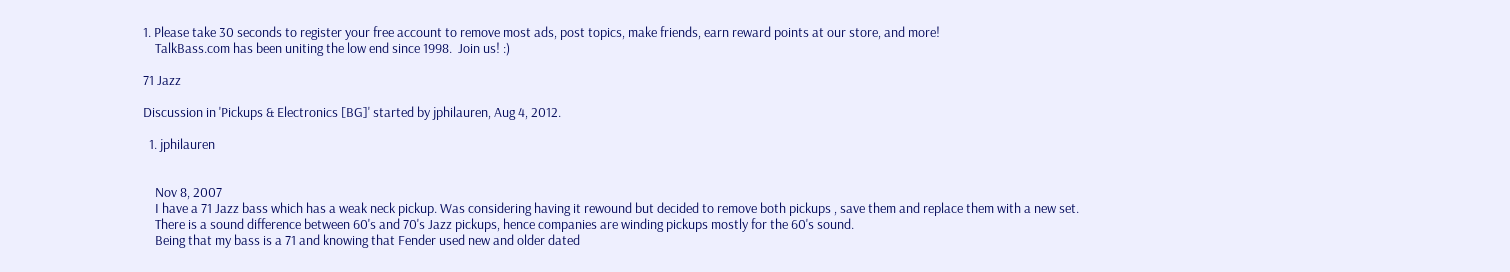1. Please take 30 seconds to register your free account to remove most ads, post topics, make friends, earn reward points at our store, and more!
    TalkBass.com has been uniting the low end since 1998.  Join us! :)

71 Jazz

Discussion in 'Pickups & Electronics [BG]' started by jphilauren, Aug 4, 2012.

  1. jphilauren


    Nov 8, 2007
    I have a 71 Jazz bass which has a weak neck pickup. Was considering having it rewound but decided to remove both pickups , save them and replace them with a new set.
    There is a sound difference between 60's and 70's Jazz pickups, hence companies are winding pickups mostly for the 60's sound.
    Being that my bass is a 71 and knowing that Fender used new and older dated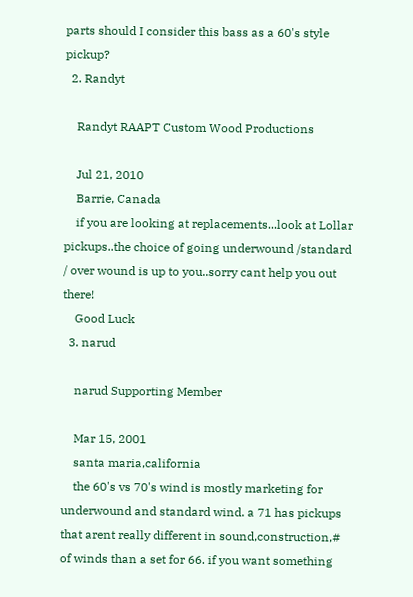parts should I consider this bass as a 60's style pickup?
  2. Randyt

    Randyt RAAPT Custom Wood Productions

    Jul 21, 2010
    Barrie, Canada
    if you are looking at replacements...look at Lollar pickups..the choice of going underwound /standard / over wound is up to you..sorry cant help you out there!
    Good Luck
  3. narud

    narud Supporting Member

    Mar 15, 2001
    santa maria,california
    the 60's vs 70's wind is mostly marketing for underwound and standard wind. a 71 has pickups that arent really different in sound,construction,# of winds than a set for 66. if you want something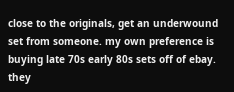close to the originals, get an underwound set from someone. my own preference is buying late 70s early 80s sets off of ebay. they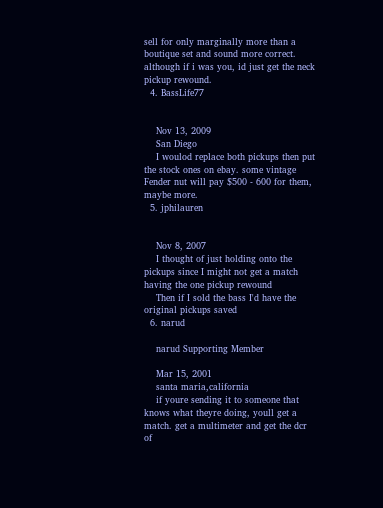sell for only marginally more than a boutique set and sound more correct. although if i was you, id just get the neck pickup rewound.
  4. BassLife77


    Nov 13, 2009
    San Diego
    I woulod replace both pickups then put the stock ones on ebay. some vintage Fender nut will pay $500 - 600 for them, maybe more.
  5. jphilauren


    Nov 8, 2007
    I thought of just holding onto the pickups since I might not get a match having the one pickup rewound
    Then if I sold the bass I'd have the original pickups saved
  6. narud

    narud Supporting Member

    Mar 15, 2001
    santa maria,california
    if youre sending it to someone that knows what theyre doing, youll get a match. get a multimeter and get the dcr of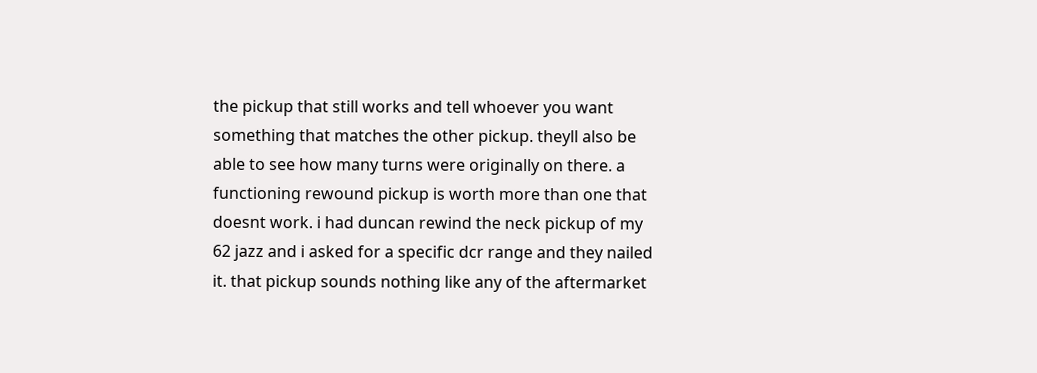the pickup that still works and tell whoever you want something that matches the other pickup. theyll also be able to see how many turns were originally on there. a functioning rewound pickup is worth more than one that doesnt work. i had duncan rewind the neck pickup of my 62 jazz and i asked for a specific dcr range and they nailed it. that pickup sounds nothing like any of the aftermarket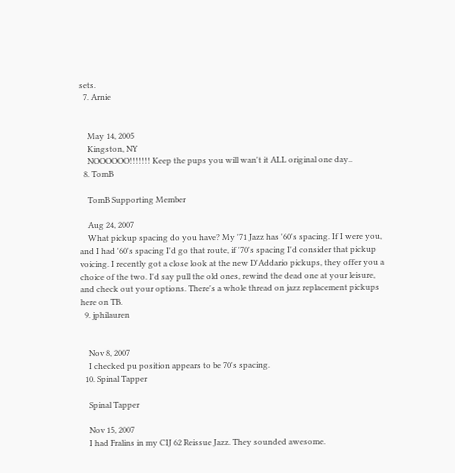sets.
  7. Arnie


    May 14, 2005
    Kingston, NY
    NOOOOOO!!!!!!! Keep the pups you will wan't it ALL original one day..
  8. TomB

    TomB Supporting Member

    Aug 24, 2007
    What pickup spacing do you have? My '71 Jazz has '60's spacing. If I were you, and I had '60's spacing I'd go that route, if '70's spacing I'd consider that pickup voicing. I recently got a close look at the new D'Addario pickups, they offer you a choice of the two. I'd say pull the old ones, rewind the dead one at your leisure, and check out your options. There's a whole thread on jazz replacement pickups here on TB.
  9. jphilauren


    Nov 8, 2007
    I checked pu position appears to be 70's spacing.
  10. Spinal Tapper

    Spinal Tapper

    Nov 15, 2007
    I had Fralins in my CIJ 62 Reissue Jazz. They sounded awesome.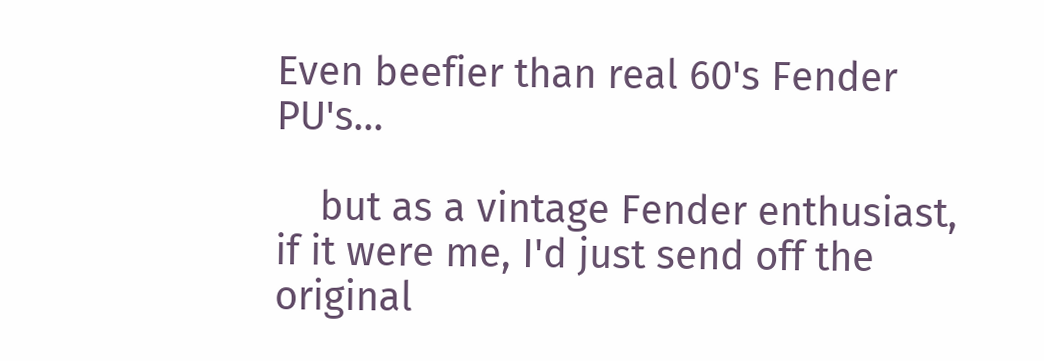Even beefier than real 60's Fender PU's...

    but as a vintage Fender enthusiast, if it were me, I'd just send off the original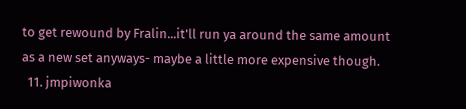to get rewound by Fralin...it'll run ya around the same amount as a new set anyways- maybe a little more expensive though.
  11. jmpiwonka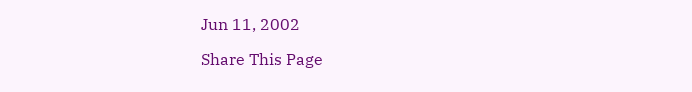Jun 11, 2002

Share This Page